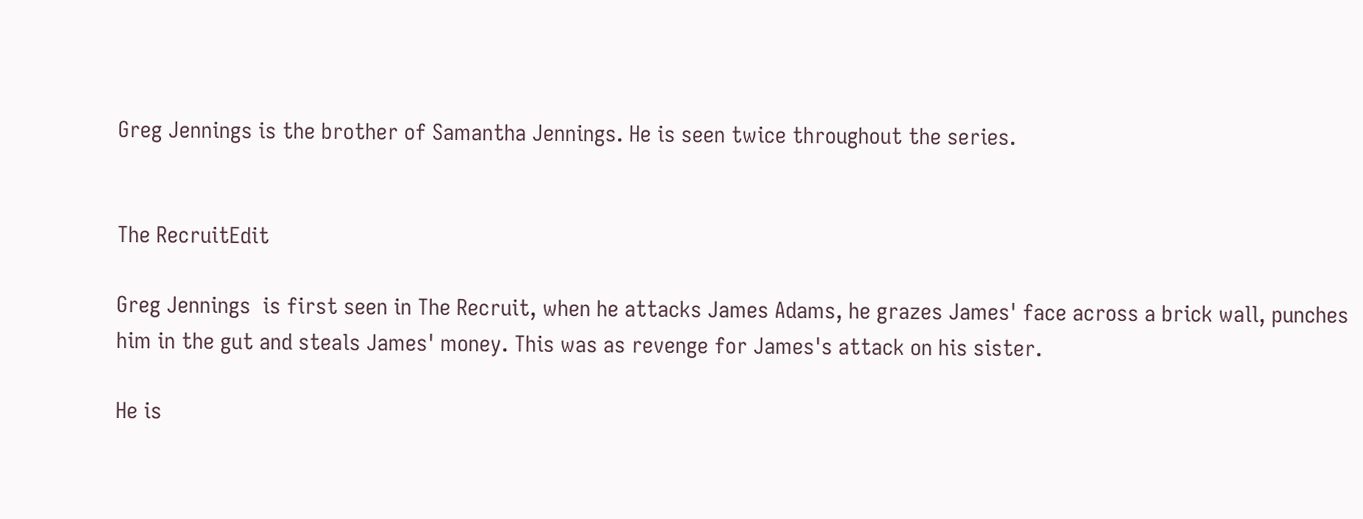Greg Jennings is the brother of Samantha Jennings. He is seen twice throughout the series.


The RecruitEdit

Greg Jennings  is first seen in The Recruit, when he attacks James Adams, he grazes James' face across a brick wall, punches him in the gut and steals James' money. This was as revenge for James's attack on his sister.

He is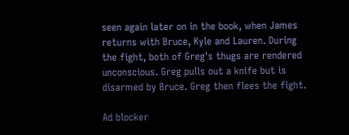seen again later on in the book, when James returns with Bruce, Kyle and Lauren. During the fight, both of Greg's thugs are rendered unconscious. Greg pulls out a knife but is disarmed by Bruce. Greg then flees the fight.

Ad blocker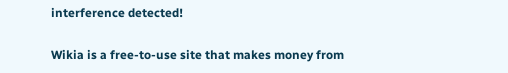interference detected!

Wikia is a free-to-use site that makes money from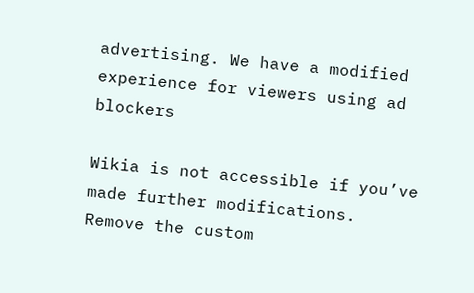advertising. We have a modified experience for viewers using ad blockers

Wikia is not accessible if you’ve made further modifications. Remove the custom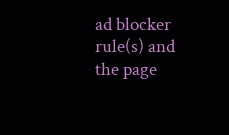ad blocker rule(s) and the page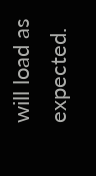will load as expected.